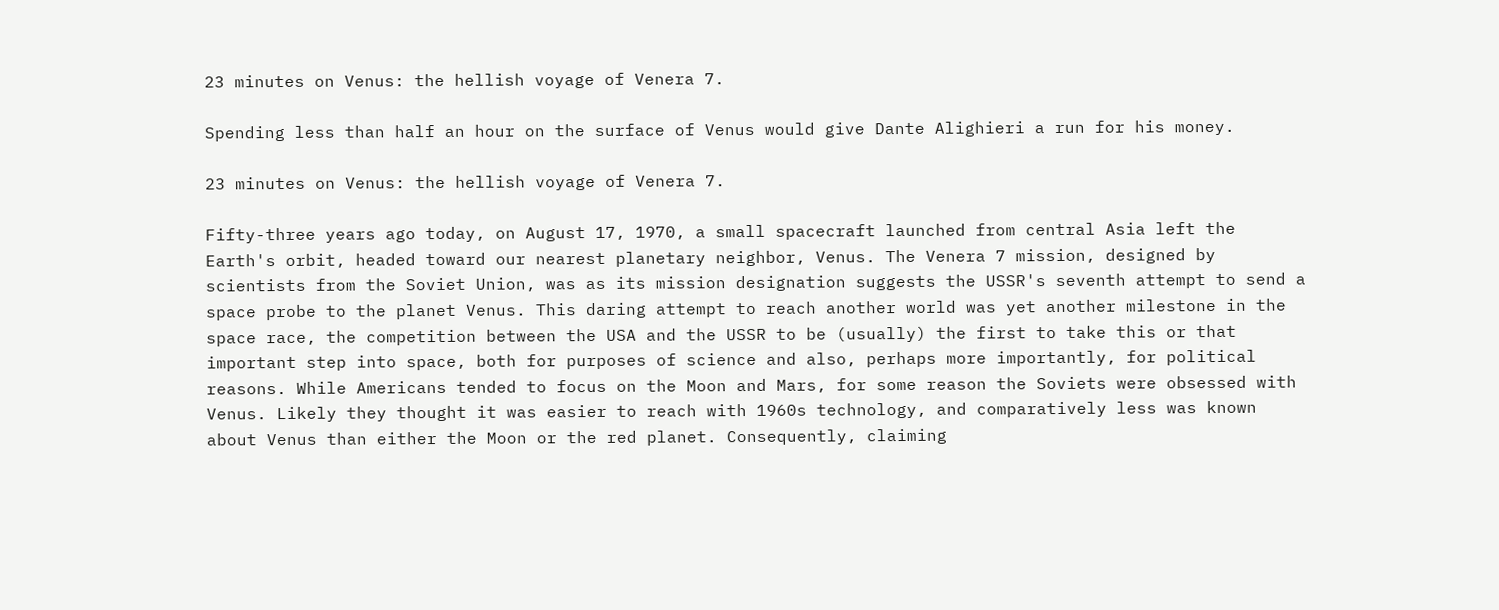23 minutes on Venus: the hellish voyage of Venera 7.

Spending less than half an hour on the surface of Venus would give Dante Alighieri a run for his money.

23 minutes on Venus: the hellish voyage of Venera 7.

Fifty-three years ago today, on August 17, 1970, a small spacecraft launched from central Asia left the Earth's orbit, headed toward our nearest planetary neighbor, Venus. The Venera 7 mission, designed by scientists from the Soviet Union, was as its mission designation suggests the USSR's seventh attempt to send a space probe to the planet Venus. This daring attempt to reach another world was yet another milestone in the space race, the competition between the USA and the USSR to be (usually) the first to take this or that important step into space, both for purposes of science and also, perhaps more importantly, for political reasons. While Americans tended to focus on the Moon and Mars, for some reason the Soviets were obsessed with Venus. Likely they thought it was easier to reach with 1960s technology, and comparatively less was known about Venus than either the Moon or the red planet. Consequently, claiming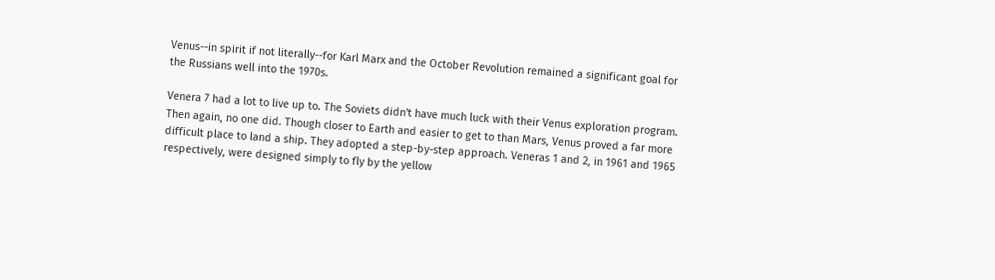Venus--in spirit if not literally--for Karl Marx and the October Revolution remained a significant goal for the Russians well into the 1970s.

Venera 7 had a lot to live up to. The Soviets didn't have much luck with their Venus exploration program. Then again, no one did. Though closer to Earth and easier to get to than Mars, Venus proved a far more difficult place to land a ship. They adopted a step-by-step approach. Veneras 1 and 2, in 1961 and 1965 respectively, were designed simply to fly by the yellow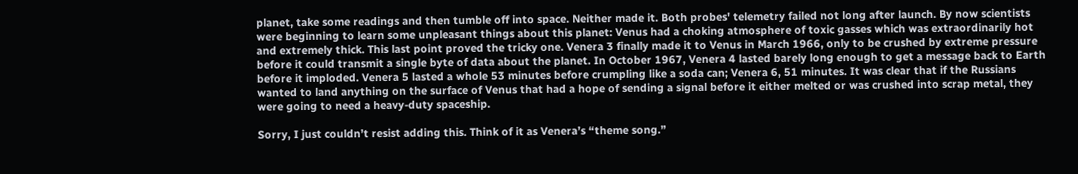planet, take some readings and then tumble off into space. Neither made it. Both probes' telemetry failed not long after launch. By now scientists were beginning to learn some unpleasant things about this planet: Venus had a choking atmosphere of toxic gasses which was extraordinarily hot and extremely thick. This last point proved the tricky one. Venera 3 finally made it to Venus in March 1966, only to be crushed by extreme pressure before it could transmit a single byte of data about the planet. In October 1967, Venera 4 lasted barely long enough to get a message back to Earth before it imploded. Venera 5 lasted a whole 53 minutes before crumpling like a soda can; Venera 6, 51 minutes. It was clear that if the Russians wanted to land anything on the surface of Venus that had a hope of sending a signal before it either melted or was crushed into scrap metal, they were going to need a heavy-duty spaceship.

Sorry, I just couldn’t resist adding this. Think of it as Venera’s “theme song.”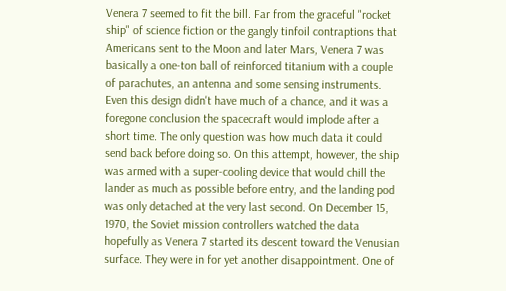Venera 7 seemed to fit the bill. Far from the graceful "rocket ship" of science fiction or the gangly tinfoil contraptions that Americans sent to the Moon and later Mars, Venera 7 was basically a one-ton ball of reinforced titanium with a couple of parachutes, an antenna and some sensing instruments. Even this design didn't have much of a chance, and it was a foregone conclusion the spacecraft would implode after a short time. The only question was how much data it could send back before doing so. On this attempt, however, the ship was armed with a super-cooling device that would chill the lander as much as possible before entry, and the landing pod was only detached at the very last second. On December 15, 1970, the Soviet mission controllers watched the data hopefully as Venera 7 started its descent toward the Venusian surface. They were in for yet another disappointment. One of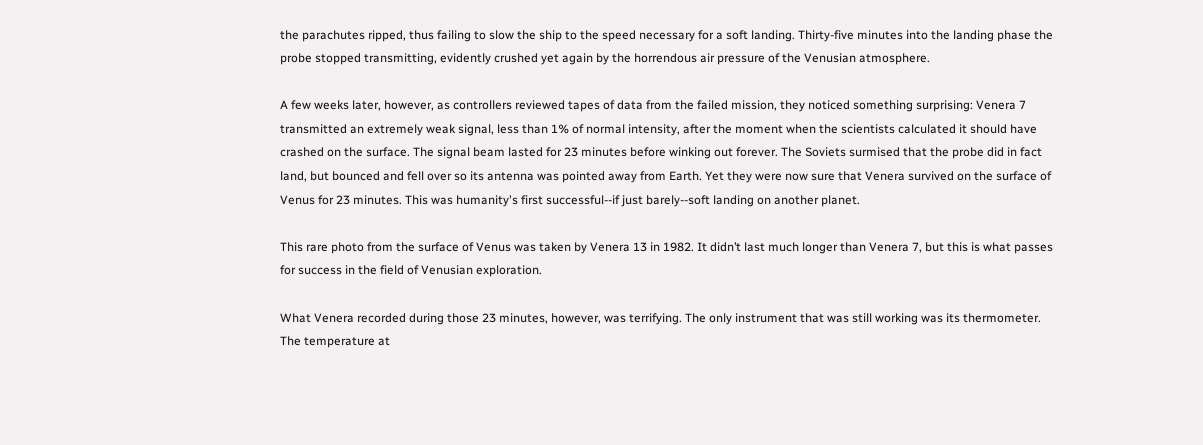the parachutes ripped, thus failing to slow the ship to the speed necessary for a soft landing. Thirty-five minutes into the landing phase the probe stopped transmitting, evidently crushed yet again by the horrendous air pressure of the Venusian atmosphere.

A few weeks later, however, as controllers reviewed tapes of data from the failed mission, they noticed something surprising: Venera 7 transmitted an extremely weak signal, less than 1% of normal intensity, after the moment when the scientists calculated it should have crashed on the surface. The signal beam lasted for 23 minutes before winking out forever. The Soviets surmised that the probe did in fact land, but bounced and fell over so its antenna was pointed away from Earth. Yet they were now sure that Venera survived on the surface of Venus for 23 minutes. This was humanity's first successful--if just barely--soft landing on another planet.

This rare photo from the surface of Venus was taken by Venera 13 in 1982. It didn’t last much longer than Venera 7, but this is what passes for success in the field of Venusian exploration.

What Venera recorded during those 23 minutes, however, was terrifying. The only instrument that was still working was its thermometer. The temperature at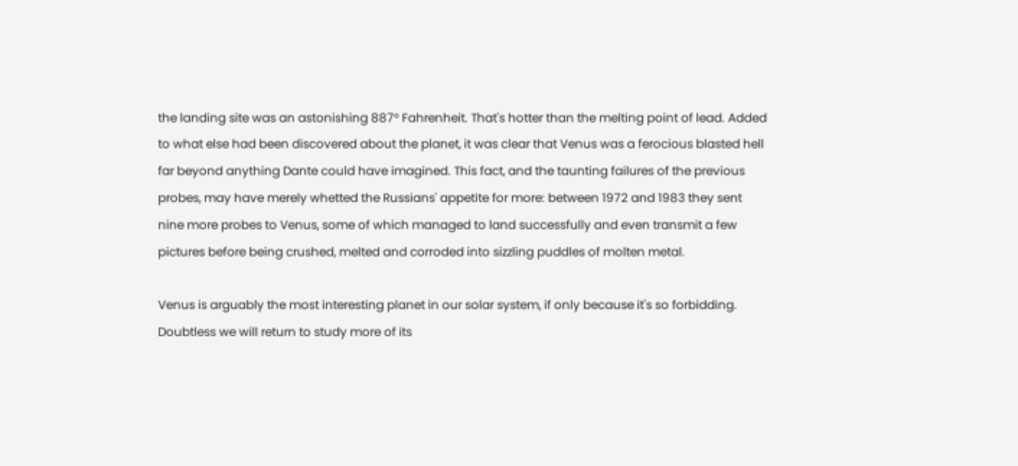the landing site was an astonishing 887° Fahrenheit. That's hotter than the melting point of lead. Added to what else had been discovered about the planet, it was clear that Venus was a ferocious blasted hell far beyond anything Dante could have imagined. This fact, and the taunting failures of the previous probes, may have merely whetted the Russians' appetite for more: between 1972 and 1983 they sent nine more probes to Venus, some of which managed to land successfully and even transmit a few pictures before being crushed, melted and corroded into sizzling puddles of molten metal.

Venus is arguably the most interesting planet in our solar system, if only because it's so forbidding. Doubtless we will return to study more of its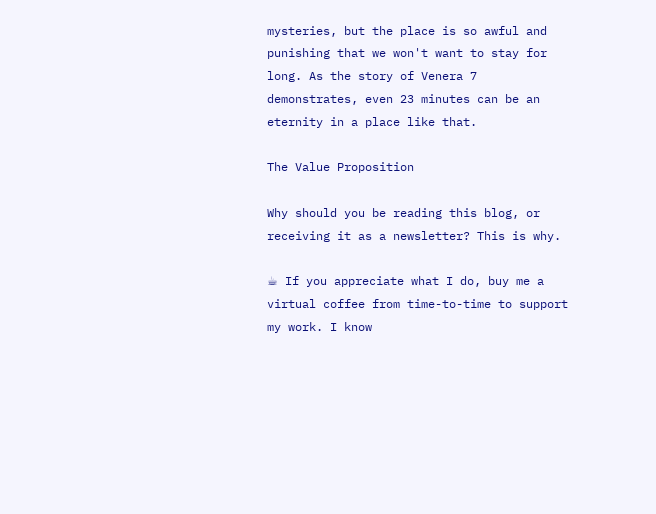mysteries, but the place is so awful and punishing that we won't want to stay for long. As the story of Venera 7 demonstrates, even 23 minutes can be an eternity in a place like that.

The Value Proposition

Why should you be reading this blog, or receiving it as a newsletter? This is why.

☕ If you appreciate what I do, buy me a virtual coffee from time-to-time to support my work. I know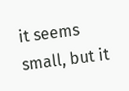it seems small, but it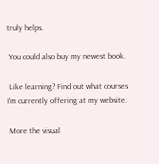truly helps.

 You could also buy my newest book.

 Like learning? Find out what courses I’m currently offering at my website.

 More the visual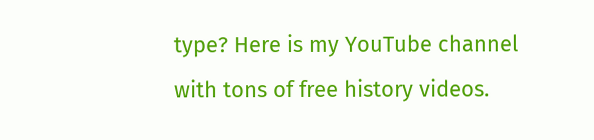type? Here is my YouTube channel with tons of free history videos.